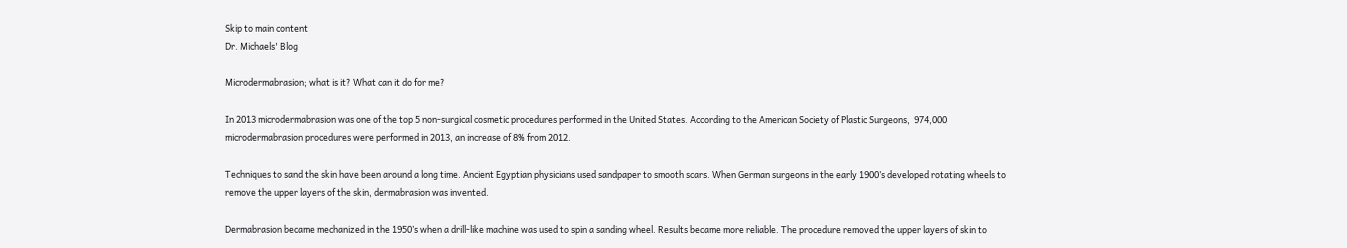Skip to main content
Dr. Michaels' Blog

Microdermabrasion; what is it? What can it do for me?

In 2013 microdermabrasion was one of the top 5 non-surgical cosmetic procedures performed in the United States. According to the American Society of Plastic Surgeons,  974,000 microdermabrasion procedures were performed in 2013, an increase of 8% from 2012.

Techniques to sand the skin have been around a long time. Ancient Egyptian physicians used sandpaper to smooth scars. When German surgeons in the early 1900’s developed rotating wheels to remove the upper layers of the skin, dermabrasion was invented.

Dermabrasion became mechanized in the 1950’s when a drill-like machine was used to spin a sanding wheel. Results became more reliable. The procedure removed the upper layers of skin to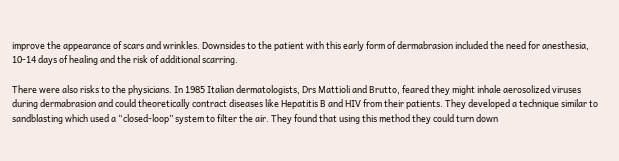improve the appearance of scars and wrinkles. Downsides to the patient with this early form of dermabrasion included the need for anesthesia, 10-14 days of healing and the risk of additional scarring.

There were also risks to the physicians. In 1985 Italian dermatologists, Drs Mattioli and Brutto, feared they might inhale aerosolized viruses during dermabrasion and could theoretically contract diseases like Hepatitis B and HIV from their patients. They developed a technique similar to sandblasting which used a “closed-loop” system to filter the air. They found that using this method they could turn down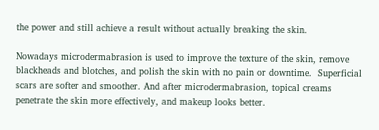the power and still achieve a result without actually breaking the skin.

Nowadays microdermabrasion is used to improve the texture of the skin, remove blackheads and blotches, and polish the skin with no pain or downtime.  Superficial scars are softer and smoother. And after microdermabrasion, topical creams penetrate the skin more effectively, and makeup looks better.